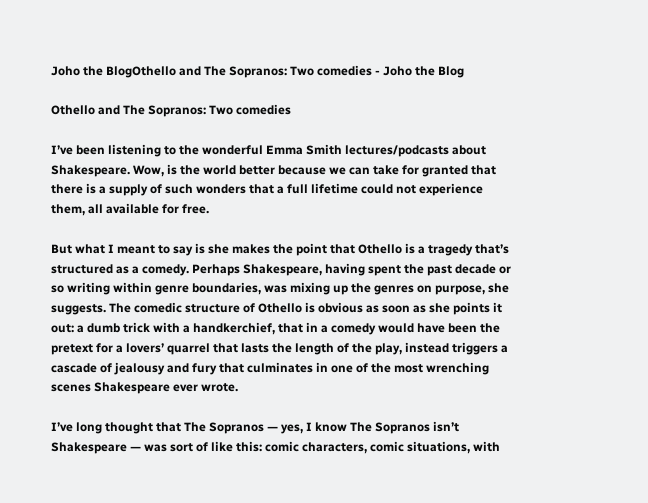Joho the BlogOthello and The Sopranos: Two comedies - Joho the Blog

Othello and The Sopranos: Two comedies

I’ve been listening to the wonderful Emma Smith lectures/podcasts about Shakespeare. Wow, is the world better because we can take for granted that there is a supply of such wonders that a full lifetime could not experience them, all available for free.

But what I meant to say is she makes the point that Othello is a tragedy that’s structured as a comedy. Perhaps Shakespeare, having spent the past decade or so writing within genre boundaries, was mixing up the genres on purpose, she suggests. The comedic structure of Othello is obvious as soon as she points it out: a dumb trick with a handkerchief, that in a comedy would have been the pretext for a lovers’ quarrel that lasts the length of the play, instead triggers a cascade of jealousy and fury that culminates in one of the most wrenching scenes Shakespeare ever wrote.

I’ve long thought that The Sopranos — yes, I know The Sopranos isn’t Shakespeare — was sort of like this: comic characters, comic situations, with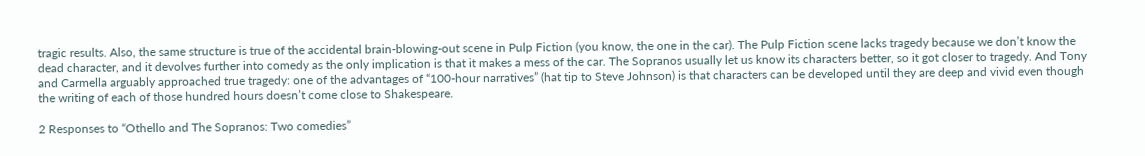tragic results. Also, the same structure is true of the accidental brain-blowing-out scene in Pulp Fiction (you know, the one in the car). The Pulp Fiction scene lacks tragedy because we don’t know the dead character, and it devolves further into comedy as the only implication is that it makes a mess of the car. The Sopranos usually let us know its characters better, so it got closer to tragedy. And Tony and Carmella arguably approached true tragedy: one of the advantages of “100-hour narratives” (hat tip to Steve Johnson) is that characters can be developed until they are deep and vivid even though the writing of each of those hundred hours doesn’t come close to Shakespeare.

2 Responses to “Othello and The Sopranos: Two comedies”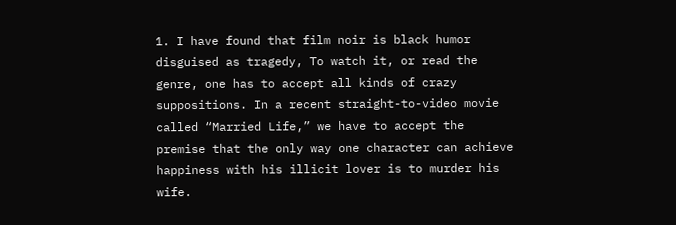1. I have found that film noir is black humor disguised as tragedy, To watch it, or read the genre, one has to accept all kinds of crazy suppositions. In a recent straight-to-video movie called “Married Life,” we have to accept the premise that the only way one character can achieve happiness with his illicit lover is to murder his wife.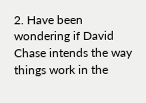2. Have been wondering if David Chase intends the way things work in the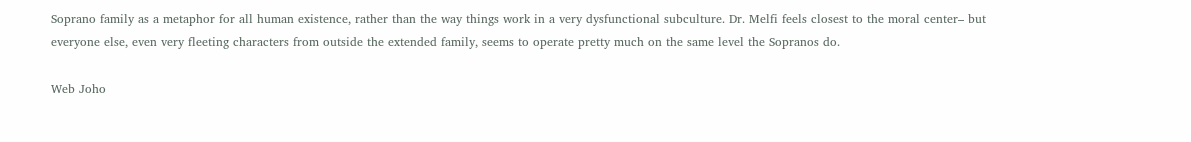Soprano family as a metaphor for all human existence, rather than the way things work in a very dysfunctional subculture. Dr. Melfi feels closest to the moral center– but everyone else, even very fleeting characters from outside the extended family, seems to operate pretty much on the same level the Sopranos do.

Web Joho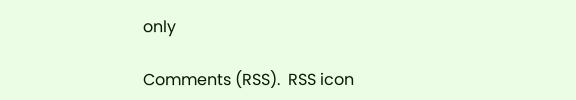only

Comments (RSS).  RSS icon